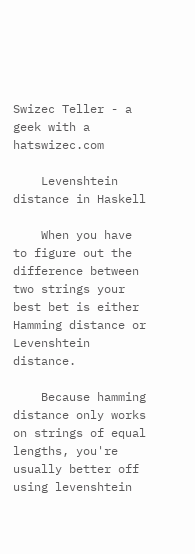Swizec Teller - a geek with a hatswizec.com

    Levenshtein distance in Haskell

    When you have to figure out the difference between two strings your best bet is either Hamming distance or Levenshtein distance.

    Because hamming distance only works on strings of equal lengths, you're usually better off using levenshtein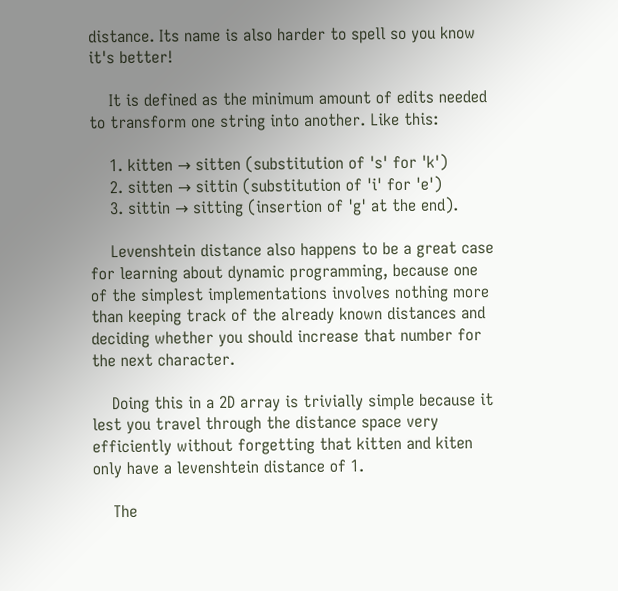distance. Its name is also harder to spell so you know it's better!

    It is defined as the minimum amount of edits needed to transform one string into another. Like this:

    1. kitten → sitten (substitution of 's' for 'k')
    2. sitten → sittin (substitution of 'i' for 'e')
    3. sittin → sitting (insertion of 'g' at the end).

    Levenshtein distance also happens to be a great case for learning about dynamic programming, because one of the simplest implementations involves nothing more than keeping track of the already known distances and deciding whether you should increase that number for the next character.

    Doing this in a 2D array is trivially simple because it lest you travel through the distance space very efficiently without forgetting that kitten and kiten only have a levenshtein distance of 1.

    The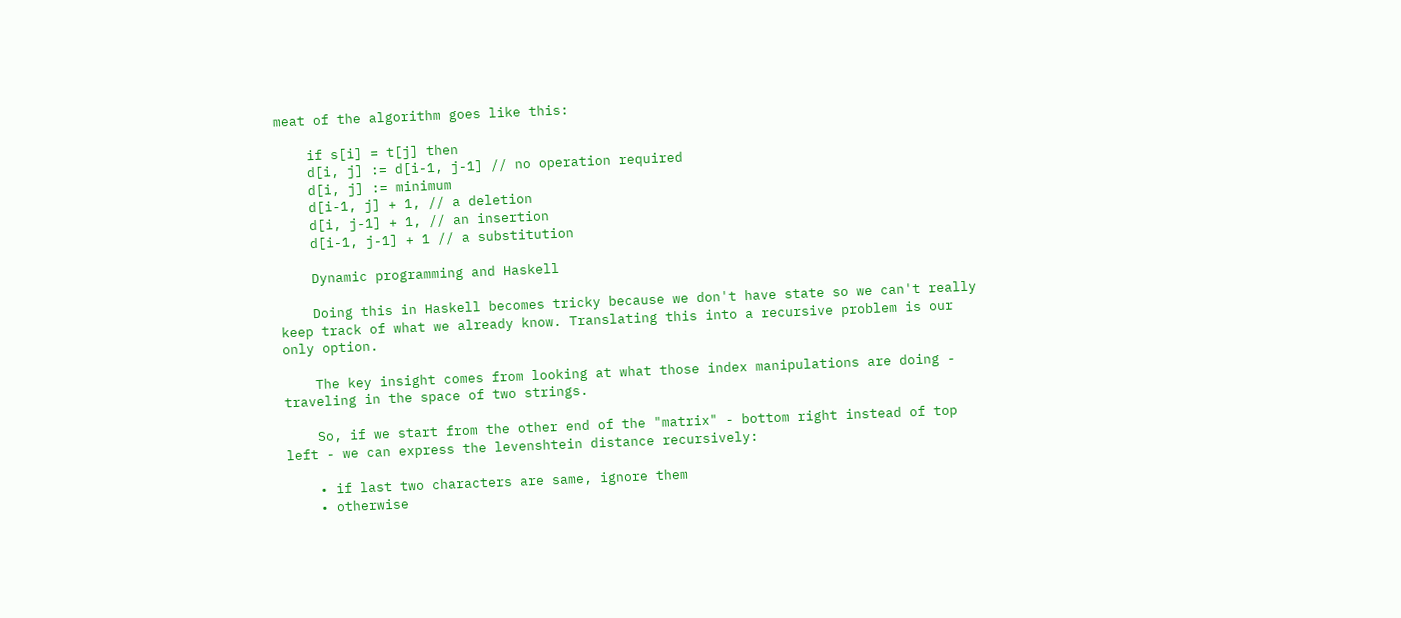meat of the algorithm goes like this:

    if s[i] = t[j] then
    d[i, j] := d[i-1, j-1] // no operation required
    d[i, j] := minimum
    d[i-1, j] + 1, // a deletion
    d[i, j-1] + 1, // an insertion
    d[i-1, j-1] + 1 // a substitution

    Dynamic programming and Haskell

    Doing this in Haskell becomes tricky because we don't have state so we can't really keep track of what we already know. Translating this into a recursive problem is our only option.

    The key insight comes from looking at what those index manipulations are doing - traveling in the space of two strings.

    So, if we start from the other end of the "matrix" - bottom right instead of top left - we can express the levenshtein distance recursively:

    • if last two characters are same, ignore them
    • otherwise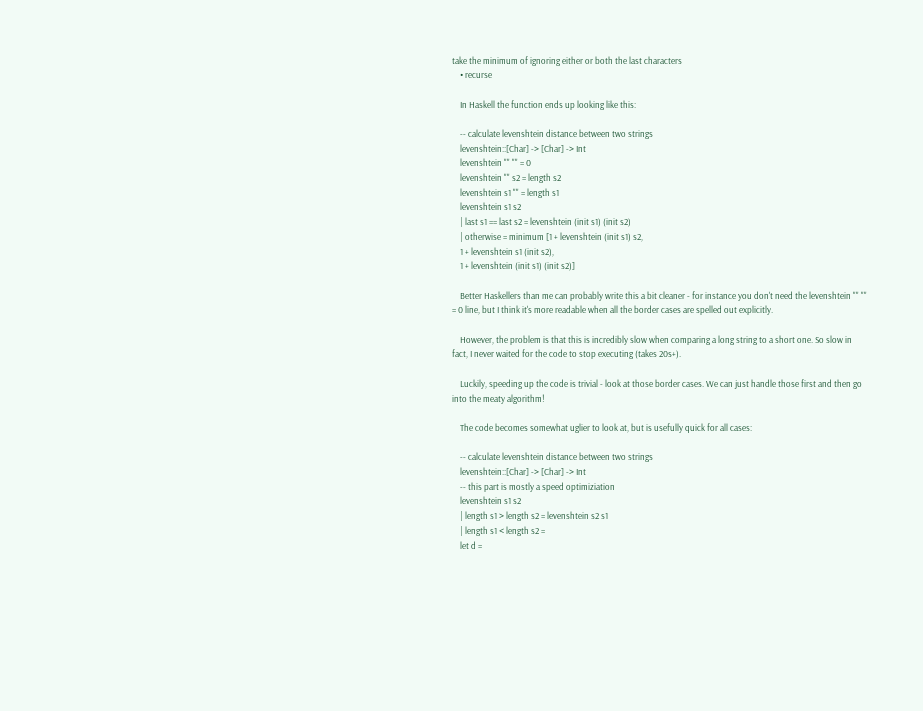take the minimum of ignoring either or both the last characters
    • recurse

    In Haskell the function ends up looking like this:

    -- calculate levenshtein distance between two strings
    levenshtein::[Char] -> [Char] -> Int
    levenshtein "" "" = 0
    levenshtein "" s2 = length s2
    levenshtein s1 "" = length s1
    levenshtein s1 s2
    | last s1 == last s2 = levenshtein (init s1) (init s2)
    | otherwise = minimum [1 + levenshtein (init s1) s2,
    1 + levenshtein s1 (init s2),
    1 + levenshtein (init s1) (init s2)]

    Better Haskellers than me can probably write this a bit cleaner - for instance you don't need the levenshtein "" "" = 0 line, but I think it's more readable when all the border cases are spelled out explicitly.

    However, the problem is that this is incredibly slow when comparing a long string to a short one. So slow in fact, I never waited for the code to stop executing (takes 20s+).

    Luckily, speeding up the code is trivial - look at those border cases. We can just handle those first and then go into the meaty algorithm!

    The code becomes somewhat uglier to look at, but is usefully quick for all cases:

    -- calculate levenshtein distance between two strings
    levenshtein::[Char] -> [Char] -> Int
    -- this part is mostly a speed optimiziation
    levenshtein s1 s2
    | length s1 > length s2 = levenshtein s2 s1
    | length s1 < length s2 =
    let d =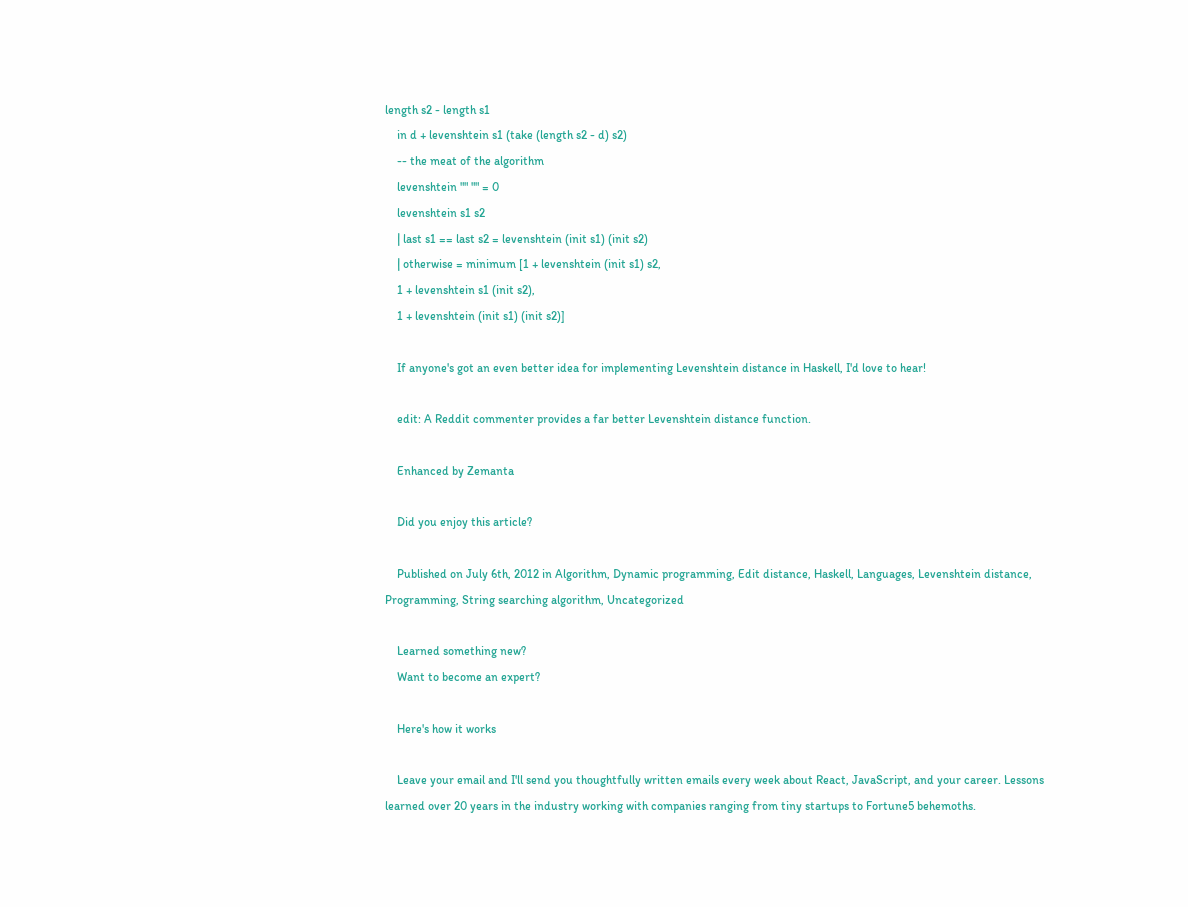length s2 - length s1
    in d + levenshtein s1 (take (length s2 - d) s2)
    -- the meat of the algorithm
    levenshtein "" "" = 0
    levenshtein s1 s2
    | last s1 == last s2 = levenshtein (init s1) (init s2)
    | otherwise = minimum [1 + levenshtein (init s1) s2,
    1 + levenshtein s1 (init s2),
    1 + levenshtein (init s1) (init s2)]

    If anyone's got an even better idea for implementing Levenshtein distance in Haskell, I'd love to hear!

    edit: A Reddit commenter provides a far better Levenshtein distance function.

    Enhanced by Zemanta

    Did you enjoy this article?

    Published on July 6th, 2012 in Algorithm, Dynamic programming, Edit distance, Haskell, Languages, Levenshtein distance, Programming, String searching algorithm, Uncategorized

    Learned something new?
    Want to become an expert?

    Here's how it works

    Leave your email and I'll send you thoughtfully written emails every week about React, JavaScript, and your career. Lessons learned over 20 years in the industry working with companies ranging from tiny startups to Fortune5 behemoths.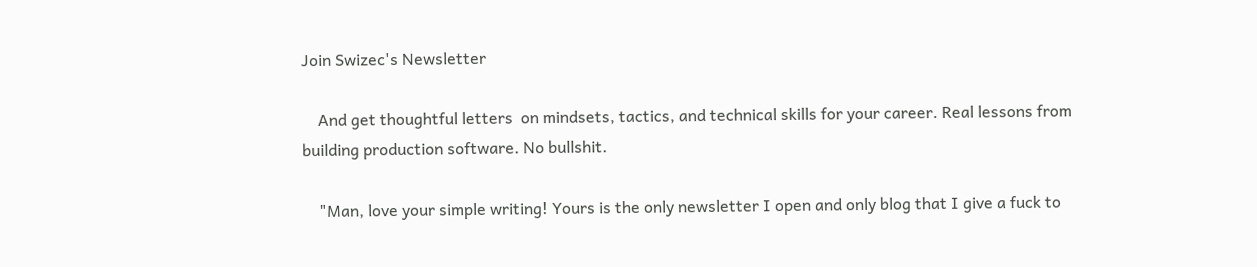Join Swizec's Newsletter

    And get thoughtful letters  on mindsets, tactics, and technical skills for your career. Real lessons from building production software. No bullshit.

    "Man, love your simple writing! Yours is the only newsletter I open and only blog that I give a fuck to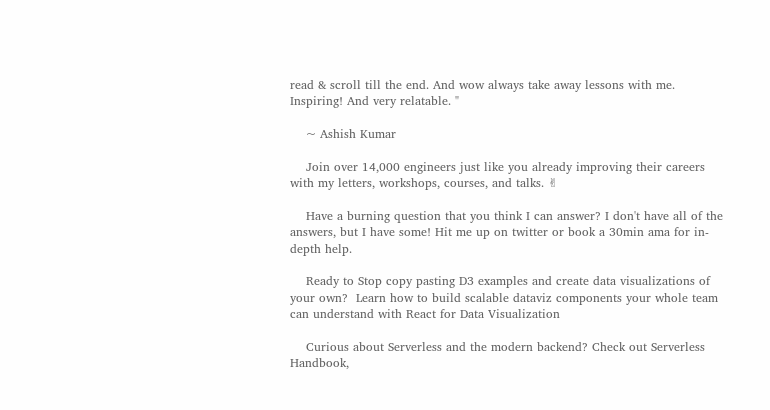read & scroll till the end. And wow always take away lessons with me. Inspiring! And very relatable. "

    ~ Ashish Kumar

    Join over 14,000 engineers just like you already improving their careers with my letters, workshops, courses, and talks. ✌

    Have a burning question that you think I can answer? I don't have all of the answers, but I have some! Hit me up on twitter or book a 30min ama for in-depth help.

    Ready to Stop copy pasting D3 examples and create data visualizations of your own?  Learn how to build scalable dataviz components your whole team can understand with React for Data Visualization

    Curious about Serverless and the modern backend? Check out Serverless Handbook,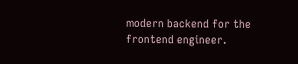modern backend for the frontend engineer.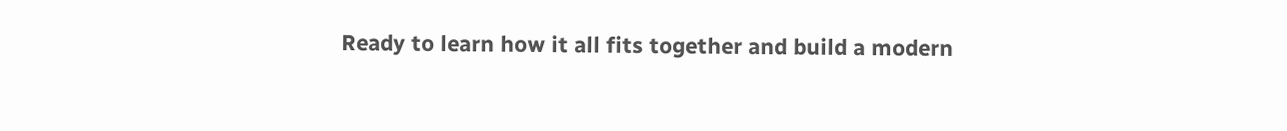Ready to learn how it all fits together and build a modern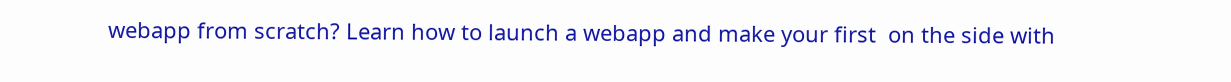webapp from scratch? Learn how to launch a webapp and make your first  on the side with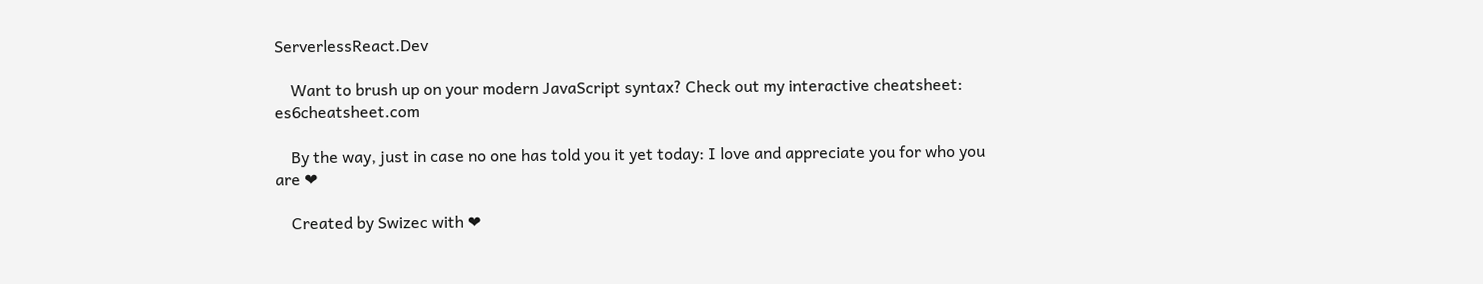ServerlessReact.Dev

    Want to brush up on your modern JavaScript syntax? Check out my interactive cheatsheet: es6cheatsheet.com

    By the way, just in case no one has told you it yet today: I love and appreciate you for who you are ❤

    Created by Swizec with ❤